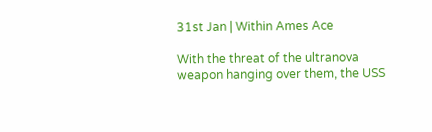31st Jan | Within Ames Ace

With the threat of the ultranova weapon hanging over them, the USS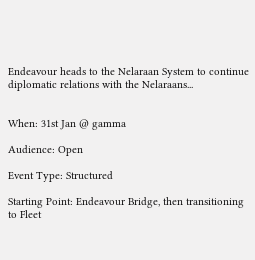Endeavour heads to the Nelaraan System to continue diplomatic relations with the Nelaraans...


When: 31st Jan @ gamma

Audience: Open

Event Type: Structured

Starting Point: Endeavour Bridge, then transitioning to Fleet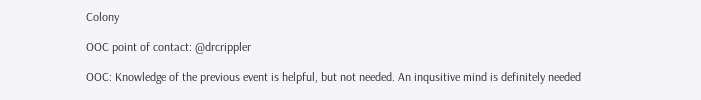Colony

OOC point of contact: @drcrippler

OOC: Knowledge of the previous event is helpful, but not needed. An inqusitive mind is definitely needed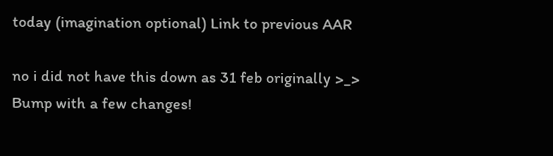today (imagination optional) Link to previous AAR

no i did not have this down as 31 feb originally >_>
Bump with a few changes!